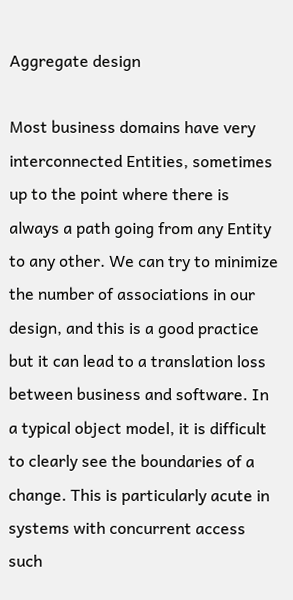Aggregate design

Most business domains have very interconnected Entities, sometimes up to the point where there is always a path going from any Entity to any other. We can try to minimize the number of associations in our design, and this is a good practice but it can lead to a translation loss between business and software. In a typical object model, it is difficult to clearly see the boundaries of a change. This is particularly acute in systems with concurrent access such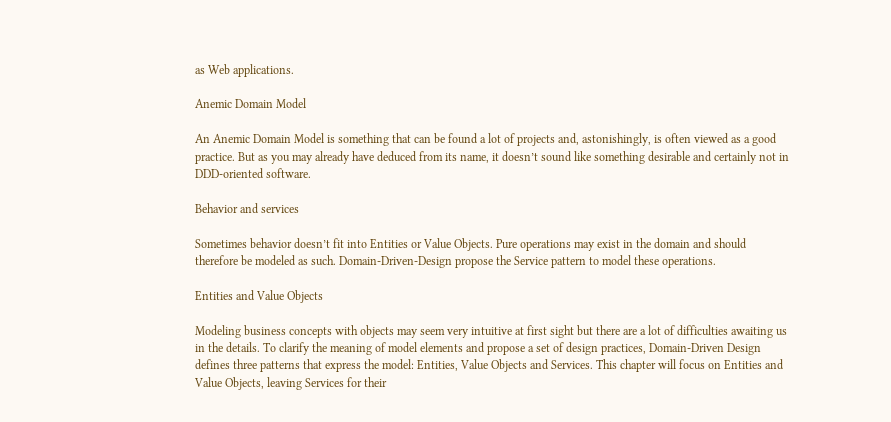as Web applications.

Anemic Domain Model

An Anemic Domain Model is something that can be found a lot of projects and, astonishingly, is often viewed as a good practice. But as you may already have deduced from its name, it doesn’t sound like something desirable and certainly not in DDD-oriented software.

Behavior and services

Sometimes behavior doesn’t fit into Entities or Value Objects. Pure operations may exist in the domain and should therefore be modeled as such. Domain-Driven-Design propose the Service pattern to model these operations.

Entities and Value Objects

Modeling business concepts with objects may seem very intuitive at first sight but there are a lot of difficulties awaiting us in the details. To clarify the meaning of model elements and propose a set of design practices, Domain-Driven Design defines three patterns that express the model: Entities, Value Objects and Services. This chapter will focus on Entities and Value Objects, leaving Services for their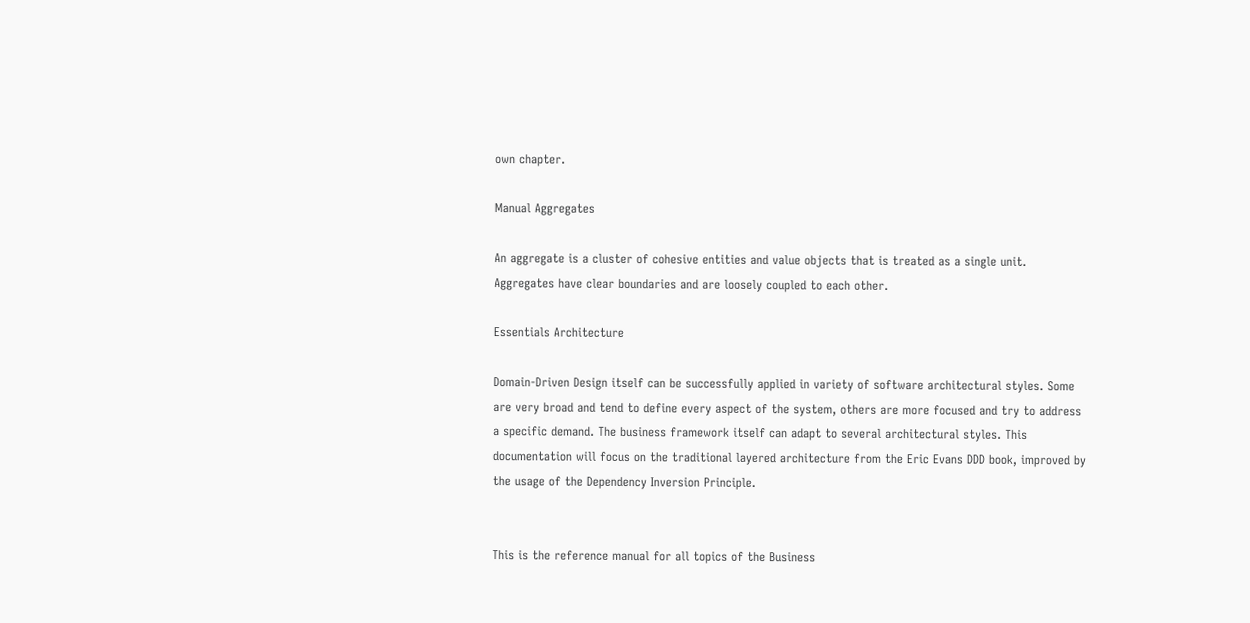own chapter.

Manual Aggregates

An aggregate is a cluster of cohesive entities and value objects that is treated as a single unit.
Aggregates have clear boundaries and are loosely coupled to each other.

Essentials Architecture

Domain-Driven Design itself can be successfully applied in variety of software architectural styles. Some are very broad and tend to define every aspect of the system, others are more focused and try to address a specific demand. The business framework itself can adapt to several architectural styles. This documentation will focus on the traditional layered architecture from the Eric Evans DDD book, improved by the usage of the Dependency Inversion Principle.


This is the reference manual for all topics of the Business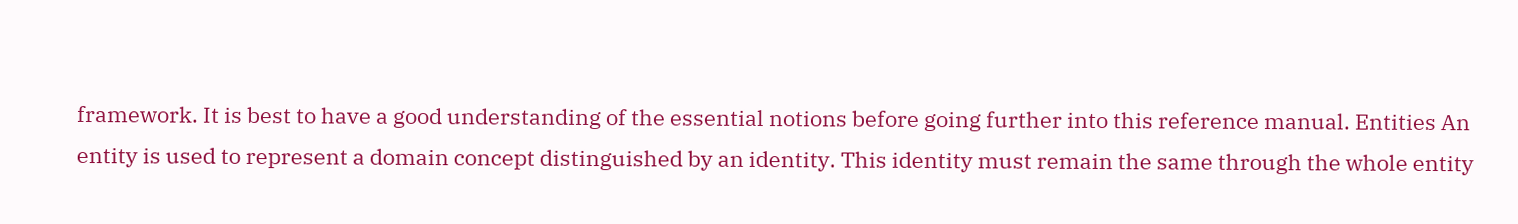framework. It is best to have a good understanding of the essential notions before going further into this reference manual. Entities An entity is used to represent a domain concept distinguished by an identity. This identity must remain the same through the whole entity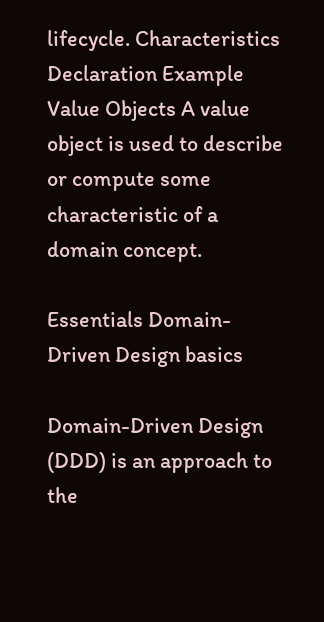lifecycle. Characteristics Declaration Example Value Objects A value object is used to describe or compute some characteristic of a domain concept.

Essentials Domain-Driven Design basics

Domain-Driven Design (DDD) is an approach to the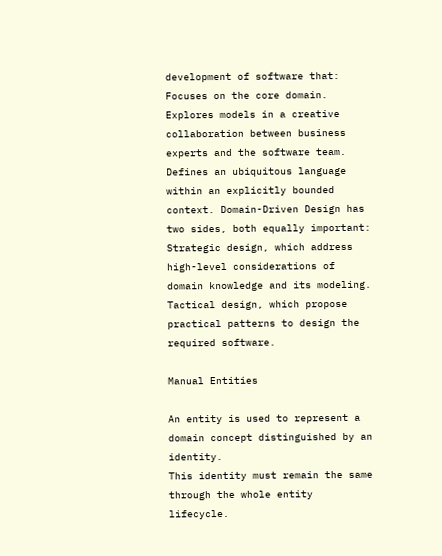development of software that: Focuses on the core domain. Explores models in a creative collaboration between business experts and the software team. Defines an ubiquitous language within an explicitly bounded context. Domain-Driven Design has two sides, both equally important: Strategic design, which address high-level considerations of domain knowledge and its modeling. Tactical design, which propose practical patterns to design the required software.

Manual Entities

An entity is used to represent a domain concept distinguished by an identity.
This identity must remain the same through the whole entity lifecycle.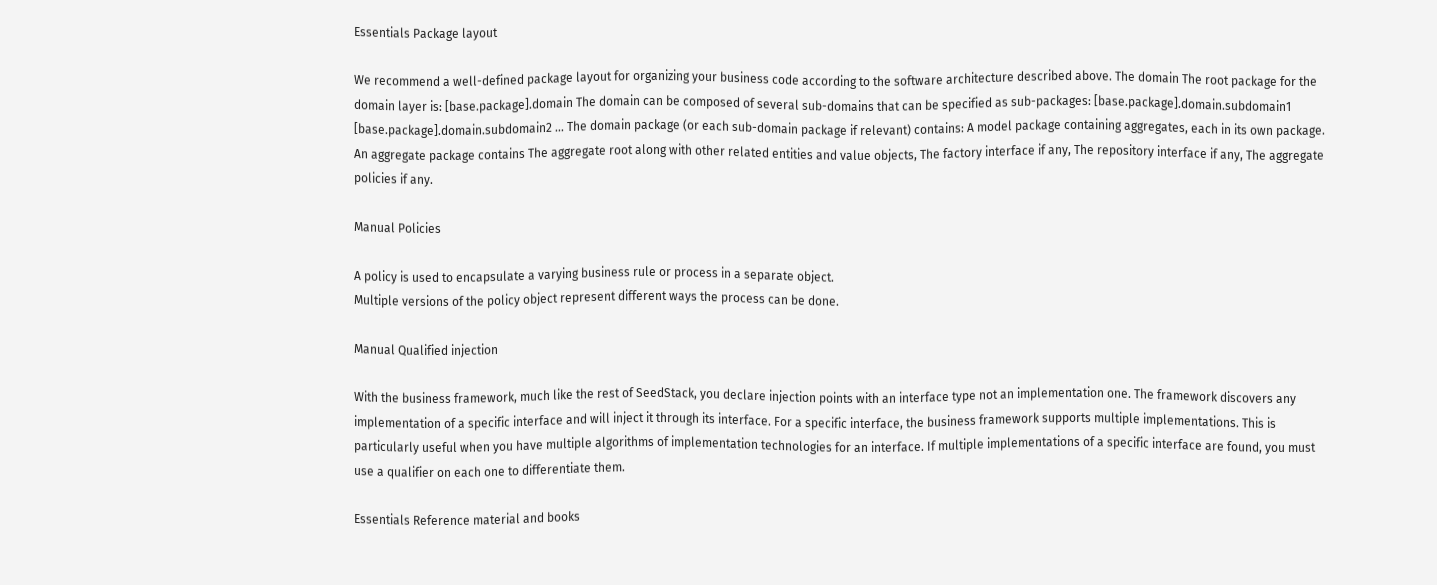Essentials Package layout

We recommend a well-defined package layout for organizing your business code according to the software architecture described above. The domain The root package for the domain layer is: [base.package].domain The domain can be composed of several sub-domains that can be specified as sub-packages: [base.package].domain.subdomain1 [base.package].domain.subdomain2 ... The domain package (or each sub-domain package if relevant) contains: A model package containing aggregates, each in its own package. An aggregate package contains The aggregate root along with other related entities and value objects, The factory interface if any, The repository interface if any, The aggregate policies if any.

Manual Policies

A policy is used to encapsulate a varying business rule or process in a separate object.
Multiple versions of the policy object represent different ways the process can be done.

Manual Qualified injection

With the business framework, much like the rest of SeedStack, you declare injection points with an interface type not an implementation one. The framework discovers any implementation of a specific interface and will inject it through its interface. For a specific interface, the business framework supports multiple implementations. This is particularly useful when you have multiple algorithms of implementation technologies for an interface. If multiple implementations of a specific interface are found, you must use a qualifier on each one to differentiate them.

Essentials Reference material and books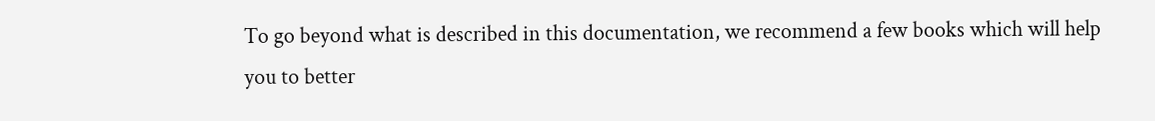To go beyond what is described in this documentation, we recommend a few books which will help you to better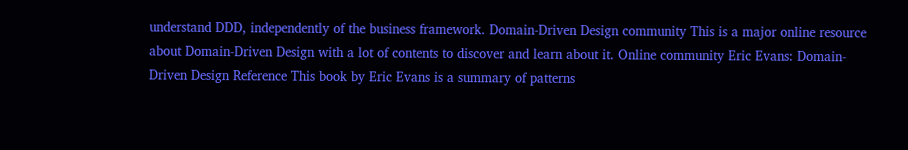understand DDD, independently of the business framework. Domain-Driven Design community This is a major online resource about Domain-Driven Design with a lot of contents to discover and learn about it. Online community Eric Evans: Domain-Driven Design Reference This book by Eric Evans is a summary of patterns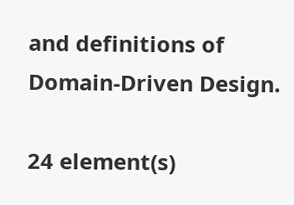and definitions of Domain-Driven Design.

24 element(s)